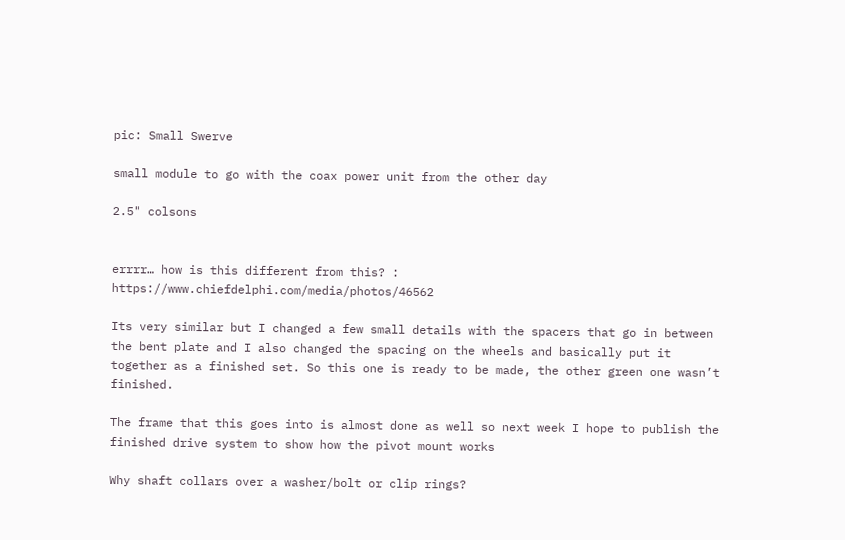pic: Small Swerve

small module to go with the coax power unit from the other day

2.5" colsons


errrr… how is this different from this? : https://www.chiefdelphi.com/media/photos/46562

Its very similar but I changed a few small details with the spacers that go in between the bent plate and I also changed the spacing on the wheels and basically put it together as a finished set. So this one is ready to be made, the other green one wasn’t finished.

The frame that this goes into is almost done as well so next week I hope to publish the finished drive system to show how the pivot mount works

Why shaft collars over a washer/bolt or clip rings?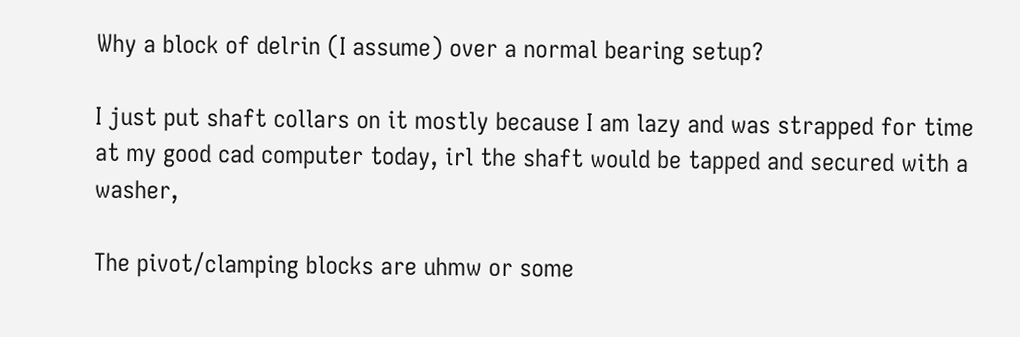Why a block of delrin (I assume) over a normal bearing setup?

I just put shaft collars on it mostly because I am lazy and was strapped for time at my good cad computer today, irl the shaft would be tapped and secured with a washer,

The pivot/clamping blocks are uhmw or some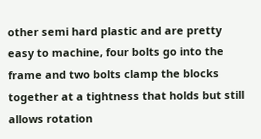other semi hard plastic and are pretty easy to machine, four bolts go into the frame and two bolts clamp the blocks together at a tightness that holds but still allows rotation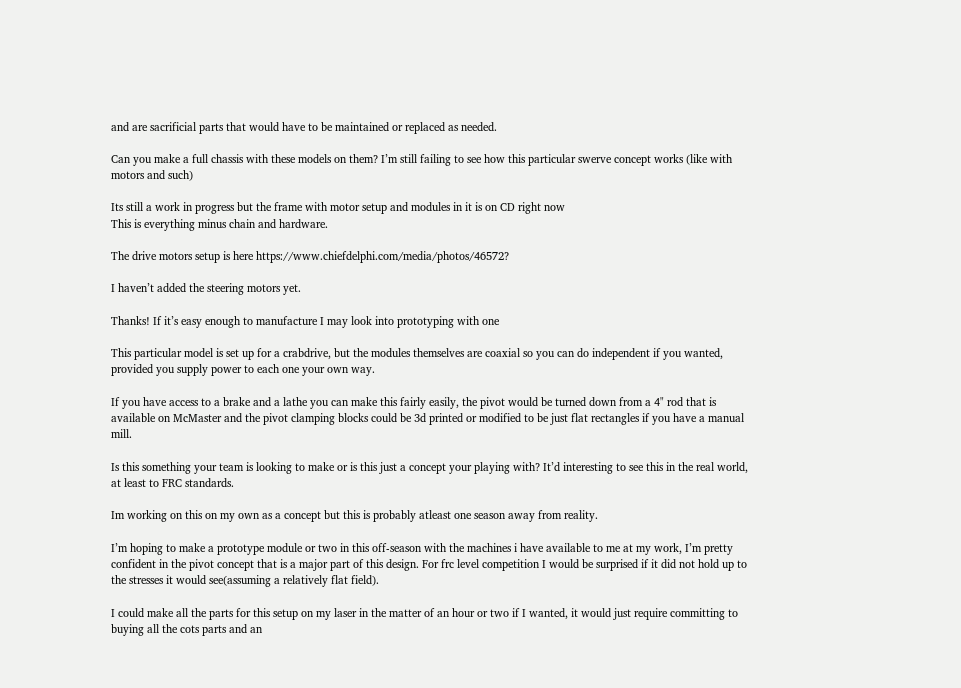and are sacrificial parts that would have to be maintained or replaced as needed.

Can you make a full chassis with these models on them? I’m still failing to see how this particular swerve concept works (like with motors and such)

Its still a work in progress but the frame with motor setup and modules in it is on CD right now
This is everything minus chain and hardware.

The drive motors setup is here https://www.chiefdelphi.com/media/photos/46572?

I haven’t added the steering motors yet.

Thanks! If it’s easy enough to manufacture I may look into prototyping with one

This particular model is set up for a crabdrive, but the modules themselves are coaxial so you can do independent if you wanted, provided you supply power to each one your own way.

If you have access to a brake and a lathe you can make this fairly easily, the pivot would be turned down from a 4" rod that is available on McMaster and the pivot clamping blocks could be 3d printed or modified to be just flat rectangles if you have a manual mill.

Is this something your team is looking to make or is this just a concept your playing with? It’d interesting to see this in the real world, at least to FRC standards.

Im working on this on my own as a concept but this is probably atleast one season away from reality.

I’m hoping to make a prototype module or two in this off-season with the machines i have available to me at my work, I’m pretty confident in the pivot concept that is a major part of this design. For frc level competition I would be surprised if it did not hold up to the stresses it would see(assuming a relatively flat field).

I could make all the parts for this setup on my laser in the matter of an hour or two if I wanted, it would just require committing to buying all the cots parts and an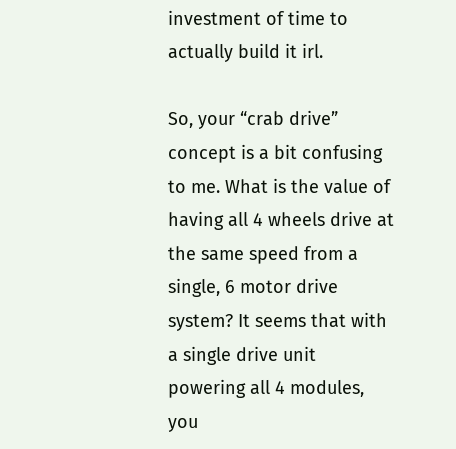investment of time to actually build it irl.

So, your “crab drive” concept is a bit confusing to me. What is the value of having all 4 wheels drive at the same speed from a single, 6 motor drive system? It seems that with a single drive unit powering all 4 modules, you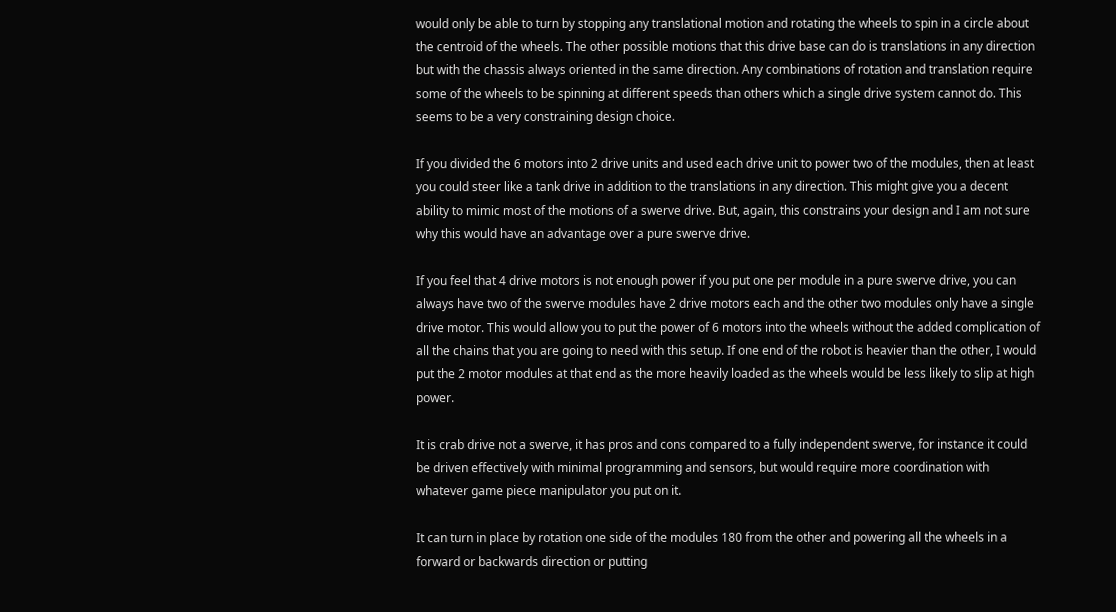would only be able to turn by stopping any translational motion and rotating the wheels to spin in a circle about the centroid of the wheels. The other possible motions that this drive base can do is translations in any direction but with the chassis always oriented in the same direction. Any combinations of rotation and translation require some of the wheels to be spinning at different speeds than others which a single drive system cannot do. This seems to be a very constraining design choice.

If you divided the 6 motors into 2 drive units and used each drive unit to power two of the modules, then at least you could steer like a tank drive in addition to the translations in any direction. This might give you a decent ability to mimic most of the motions of a swerve drive. But, again, this constrains your design and I am not sure why this would have an advantage over a pure swerve drive.

If you feel that 4 drive motors is not enough power if you put one per module in a pure swerve drive, you can always have two of the swerve modules have 2 drive motors each and the other two modules only have a single drive motor. This would allow you to put the power of 6 motors into the wheels without the added complication of all the chains that you are going to need with this setup. If one end of the robot is heavier than the other, I would put the 2 motor modules at that end as the more heavily loaded as the wheels would be less likely to slip at high power.

It is crab drive not a swerve, it has pros and cons compared to a fully independent swerve, for instance it could be driven effectively with minimal programming and sensors, but would require more coordination with whatever game piece manipulator you put on it.

It can turn in place by rotation one side of the modules 180 from the other and powering all the wheels in a forward or backwards direction or putting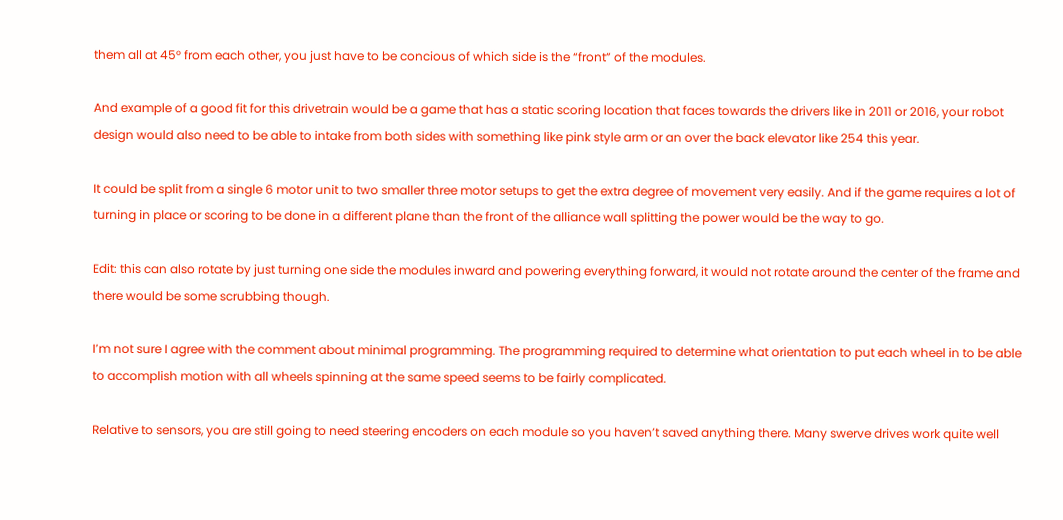them all at 45° from each other, you just have to be concious of which side is the “front” of the modules.

And example of a good fit for this drivetrain would be a game that has a static scoring location that faces towards the drivers like in 2011 or 2016, your robot design would also need to be able to intake from both sides with something like pink style arm or an over the back elevator like 254 this year.

It could be split from a single 6 motor unit to two smaller three motor setups to get the extra degree of movement very easily. And if the game requires a lot of turning in place or scoring to be done in a different plane than the front of the alliance wall splitting the power would be the way to go.

Edit: this can also rotate by just turning one side the modules inward and powering everything forward, it would not rotate around the center of the frame and there would be some scrubbing though.

I’m not sure I agree with the comment about minimal programming. The programming required to determine what orientation to put each wheel in to be able to accomplish motion with all wheels spinning at the same speed seems to be fairly complicated.

Relative to sensors, you are still going to need steering encoders on each module so you haven’t saved anything there. Many swerve drives work quite well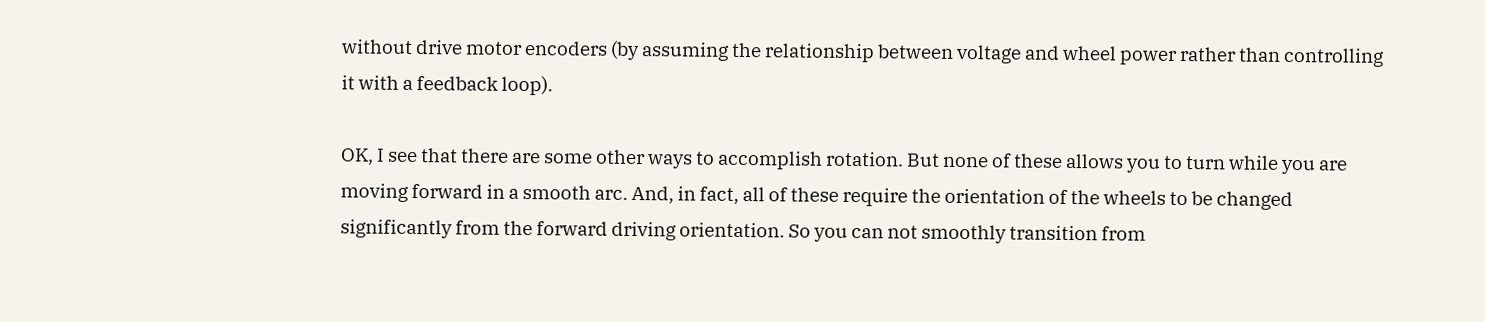without drive motor encoders (by assuming the relationship between voltage and wheel power rather than controlling it with a feedback loop).

OK, I see that there are some other ways to accomplish rotation. But none of these allows you to turn while you are moving forward in a smooth arc. And, in fact, all of these require the orientation of the wheels to be changed significantly from the forward driving orientation. So you can not smoothly transition from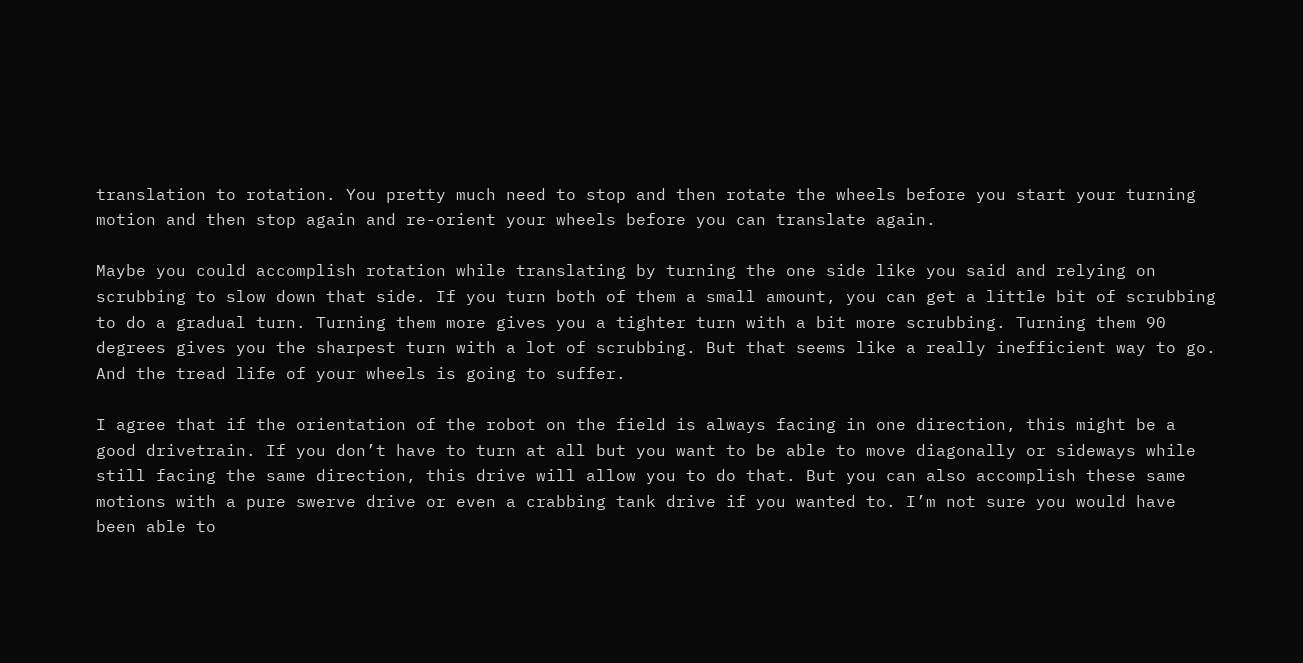translation to rotation. You pretty much need to stop and then rotate the wheels before you start your turning motion and then stop again and re-orient your wheels before you can translate again.

Maybe you could accomplish rotation while translating by turning the one side like you said and relying on scrubbing to slow down that side. If you turn both of them a small amount, you can get a little bit of scrubbing to do a gradual turn. Turning them more gives you a tighter turn with a bit more scrubbing. Turning them 90 degrees gives you the sharpest turn with a lot of scrubbing. But that seems like a really inefficient way to go. And the tread life of your wheels is going to suffer.

I agree that if the orientation of the robot on the field is always facing in one direction, this might be a good drivetrain. If you don’t have to turn at all but you want to be able to move diagonally or sideways while still facing the same direction, this drive will allow you to do that. But you can also accomplish these same motions with a pure swerve drive or even a crabbing tank drive if you wanted to. I’m not sure you would have been able to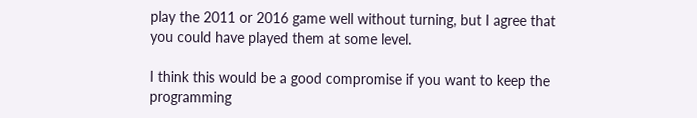play the 2011 or 2016 game well without turning, but I agree that you could have played them at some level.

I think this would be a good compromise if you want to keep the programming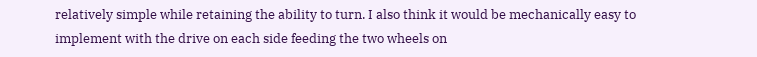relatively simple while retaining the ability to turn. I also think it would be mechanically easy to implement with the drive on each side feeding the two wheels on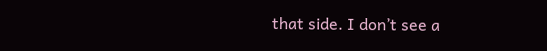that side. I don’t see a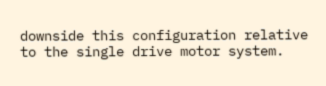downside this configuration relative to the single drive motor system.